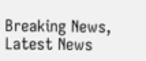Breaking News, Latest News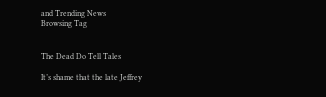and Trending News
Browsing Tag


The Dead Do Tell Tales

It’s shame that the late Jeffrey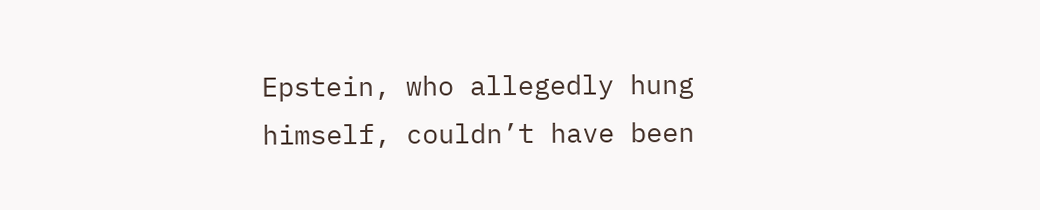Epstein, who allegedly hung himself, couldn’t have been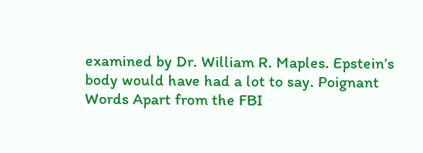examined by Dr. William R. Maples. Epstein’s body would have had a lot to say. Poignant Words Apart from the FBI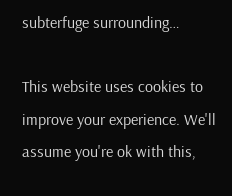subterfuge surrounding…

This website uses cookies to improve your experience. We'll assume you're ok with this,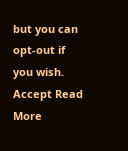but you can opt-out if you wish. Accept Read More